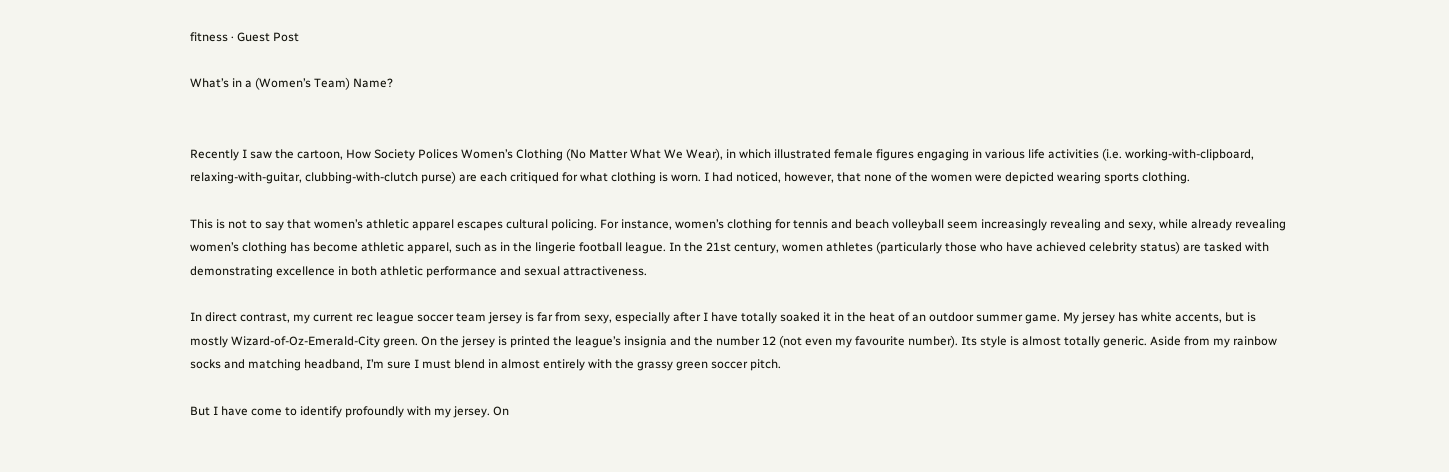fitness · Guest Post

What’s in a (Women’s Team) Name?


Recently I saw the cartoon, How Society Polices Women’s Clothing (No Matter What We Wear), in which illustrated female figures engaging in various life activities (i.e. working-with-clipboard, relaxing-with-guitar, clubbing-with-clutch purse) are each critiqued for what clothing is worn. I had noticed, however, that none of the women were depicted wearing sports clothing.

This is not to say that women’s athletic apparel escapes cultural policing. For instance, women’s clothing for tennis and beach volleyball seem increasingly revealing and sexy, while already revealing women’s clothing has become athletic apparel, such as in the lingerie football league. In the 21st century, women athletes (particularly those who have achieved celebrity status) are tasked with demonstrating excellence in both athletic performance and sexual attractiveness.

In direct contrast, my current rec league soccer team jersey is far from sexy, especially after I have totally soaked it in the heat of an outdoor summer game. My jersey has white accents, but is mostly Wizard-of-Oz-Emerald-City green. On the jersey is printed the league’s insignia and the number 12 (not even my favourite number). Its style is almost totally generic. Aside from my rainbow socks and matching headband, I’m sure I must blend in almost entirely with the grassy green soccer pitch.

But I have come to identify profoundly with my jersey. On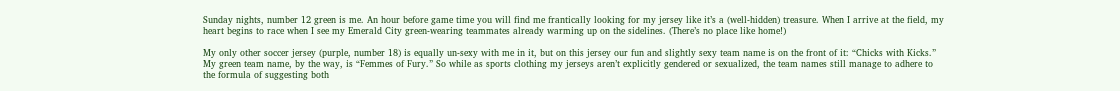Sunday nights, number 12 green is me. An hour before game time you will find me frantically looking for my jersey like it’s a (well-hidden) treasure. When I arrive at the field, my heart begins to race when I see my Emerald City green-wearing teammates already warming up on the sidelines. (There’s no place like home!)

My only other soccer jersey (purple, number 18) is equally un-sexy with me in it, but on this jersey our fun and slightly sexy team name is on the front of it: “Chicks with Kicks.” My green team name, by the way, is “Femmes of Fury.” So while as sports clothing my jerseys aren’t explicitly gendered or sexualized, the team names still manage to adhere to the formula of suggesting both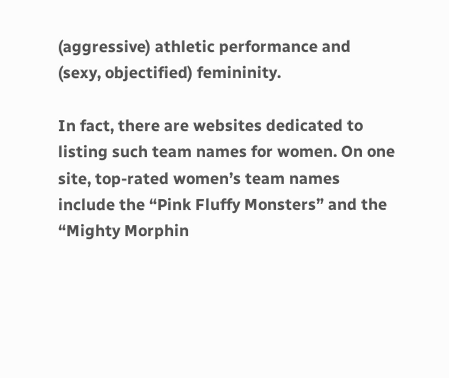(aggressive) athletic performance and (sexy, objectified) femininity.

In fact, there are websites dedicated to listing such team names for women. On one site, top-rated women’s team names include the “Pink Fluffy Monsters” and the “Mighty Morphin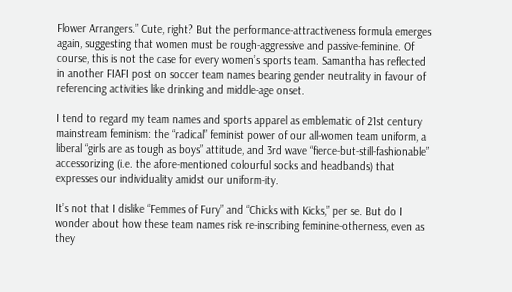Flower Arrangers.” Cute, right? But the performance-attractiveness formula emerges again, suggesting that women must be rough-aggressive and passive-feminine. Of course, this is not the case for every women’s sports team. Samantha has reflected in another FIAFI post on soccer team names bearing gender neutrality in favour of referencing activities like drinking and middle-age onset.

I tend to regard my team names and sports apparel as emblematic of 21st century mainstream feminism: the “radical” feminist power of our all-women team uniform, a liberal “girls are as tough as boys” attitude, and 3rd wave “fierce-but-still-fashionable” accessorizing (i.e. the afore-mentioned colourful socks and headbands) that expresses our individuality amidst our uniform-ity.

It’s not that I dislike “Femmes of Fury” and “Chicks with Kicks,” per se. But do I wonder about how these team names risk re-inscribing feminine-otherness, even as they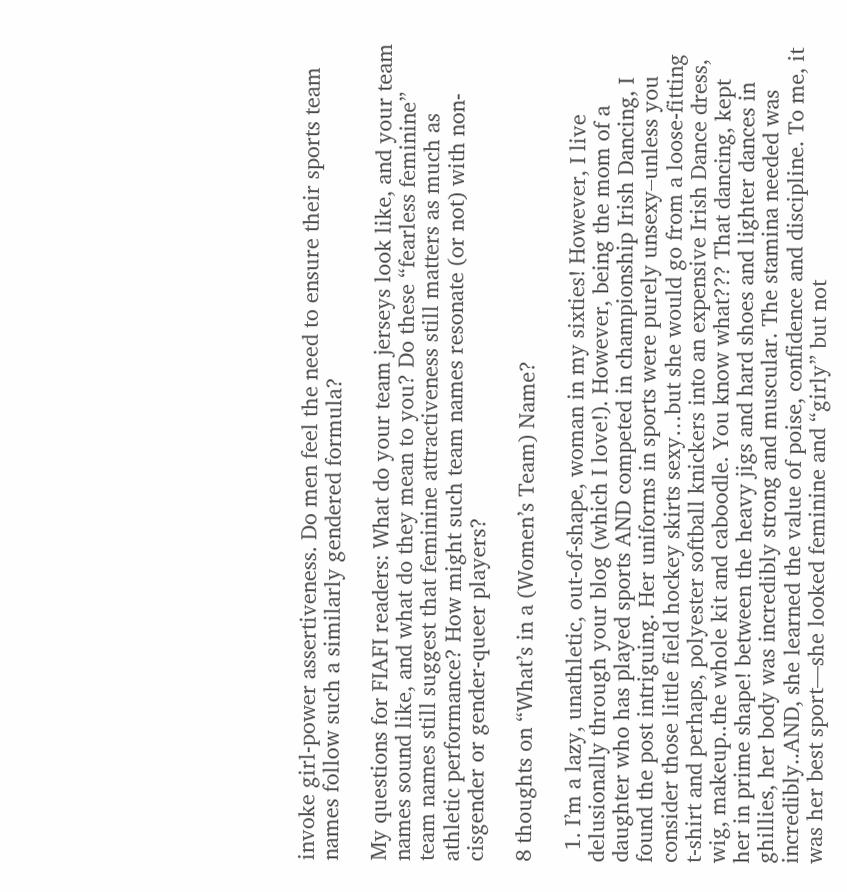invoke girl-power assertiveness. Do men feel the need to ensure their sports team names follow such a similarly gendered formula?

My questions for FIAFI readers: What do your team jerseys look like, and your team names sound like, and what do they mean to you? Do these “fearless feminine” team names still suggest that feminine attractiveness still matters as much as athletic performance? How might such team names resonate (or not) with non-cisgender or gender-queer players?

8 thoughts on “What’s in a (Women’s Team) Name?

  1. I’m a lazy, unathletic, out-of-shape, woman in my sixties! However, I live delusionally through your blog (which I love!). However, being the mom of a daughter who has played sports AND competed in championship Irish Dancing, I found the post intriguing. Her uniforms in sports were purely unsexy–unless you consider those little field hockey skirts sexy…but she would go from a loose-fitting t-shirt and perhaps, polyester softball knickers into an expensive Irish Dance dress, wig, makeup..the whole kit and caboodle. You know what??? That dancing, kept her in prime shape! between the heavy jigs and hard shoes and lighter dances in ghillies, her body was incredibly strong and muscular. The stamina needed was incredibly..AND, she learned the value of poise, confidence and discipline. To me, it was her best sport—she looked feminine and “girly” but not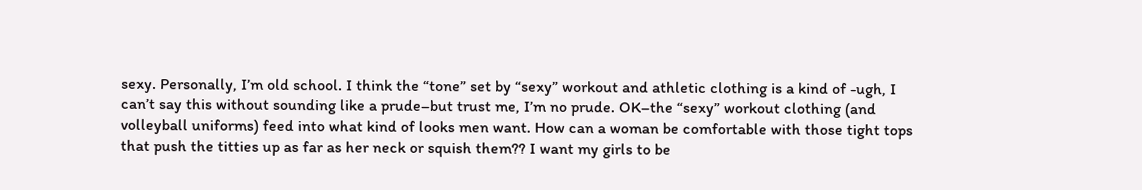sexy. Personally, I’m old school. I think the “tone” set by “sexy” workout and athletic clothing is a kind of -ugh, I can’t say this without sounding like a prude–but trust me, I’m no prude. OK–the “sexy” workout clothing (and volleyball uniforms) feed into what kind of looks men want. How can a woman be comfortable with those tight tops that push the titties up as far as her neck or squish them?? I want my girls to be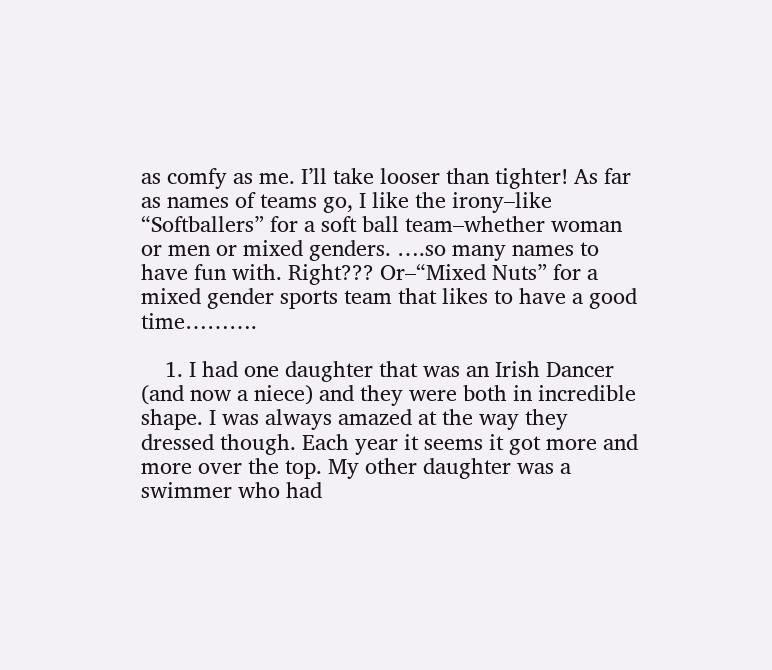as comfy as me. I’ll take looser than tighter! As far as names of teams go, I like the irony–like “Softballers” for a soft ball team–whether woman or men or mixed genders. ….so many names to have fun with. Right??? Or–“Mixed Nuts” for a mixed gender sports team that likes to have a good time……….

    1. I had one daughter that was an Irish Dancer (and now a niece) and they were both in incredible shape. I was always amazed at the way they dressed though. Each year it seems it got more and more over the top. My other daughter was a swimmer who had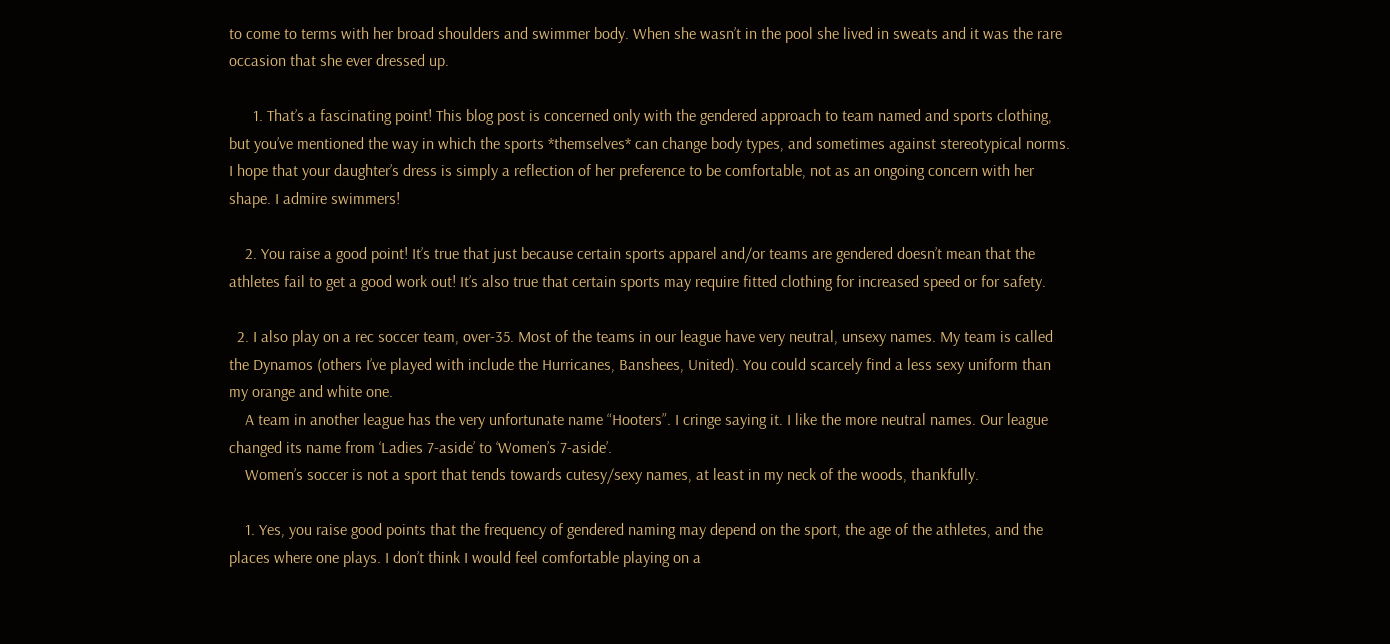to come to terms with her broad shoulders and swimmer body. When she wasn’t in the pool she lived in sweats and it was the rare occasion that she ever dressed up.

      1. That’s a fascinating point! This blog post is concerned only with the gendered approach to team named and sports clothing, but you’ve mentioned the way in which the sports *themselves* can change body types, and sometimes against stereotypical norms. I hope that your daughter’s dress is simply a reflection of her preference to be comfortable, not as an ongoing concern with her shape. I admire swimmers!

    2. You raise a good point! It’s true that just because certain sports apparel and/or teams are gendered doesn’t mean that the athletes fail to get a good work out! It’s also true that certain sports may require fitted clothing for increased speed or for safety.

  2. I also play on a rec soccer team, over-35. Most of the teams in our league have very neutral, unsexy names. My team is called the Dynamos (others I’ve played with include the Hurricanes, Banshees, United). You could scarcely find a less sexy uniform than my orange and white one.
    A team in another league has the very unfortunate name “Hooters”. I cringe saying it. I like the more neutral names. Our league changed its name from ‘Ladies 7-aside’ to ‘Women’s 7-aside’.
    Women’s soccer is not a sport that tends towards cutesy/sexy names, at least in my neck of the woods, thankfully.

    1. Yes, you raise good points that the frequency of gendered naming may depend on the sport, the age of the athletes, and the places where one plays. I don’t think I would feel comfortable playing on a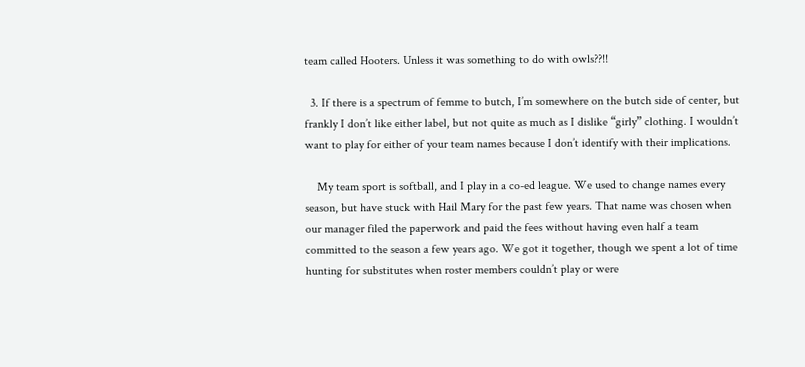team called Hooters. Unless it was something to do with owls??!!

  3. If there is a spectrum of femme to butch, I’m somewhere on the butch side of center, but frankly I don’t like either label, but not quite as much as I dislike “girly” clothing. I wouldn’t want to play for either of your team names because I don’t identify with their implications.

    My team sport is softball, and I play in a co-ed league. We used to change names every season, but have stuck with Hail Mary for the past few years. That name was chosen when our manager filed the paperwork and paid the fees without having even half a team committed to the season a few years ago. We got it together, though we spent a lot of time hunting for substitutes when roster members couldn’t play or were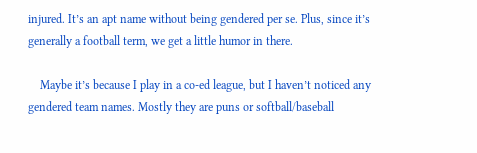injured. It’s an apt name without being gendered per se. Plus, since it’s generally a football term, we get a little humor in there.

    Maybe it’s because I play in a co-ed league, but I haven’t noticed any gendered team names. Mostly they are puns or softball/baseball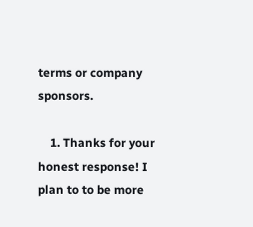terms or company sponsors.

    1. Thanks for your honest response! I plan to to be more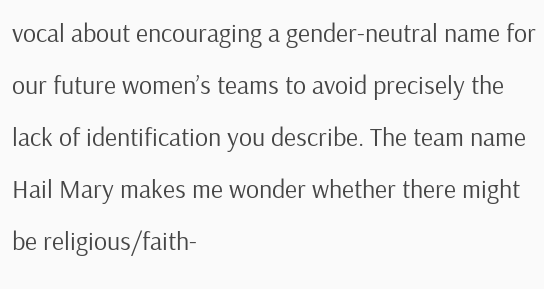vocal about encouraging a gender-neutral name for our future women’s teams to avoid precisely the lack of identification you describe. The team name Hail Mary makes me wonder whether there might be religious/faith-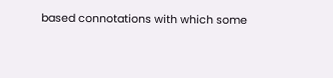based connotations with which some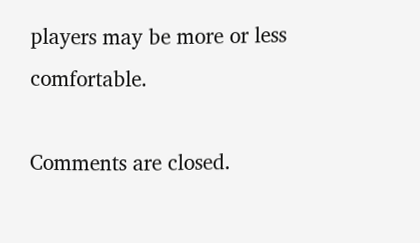players may be more or less comfortable.

Comments are closed.